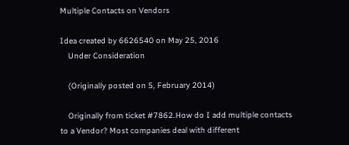Multiple Contacts on Vendors

Idea created by 6626540 on May 25, 2016
    Under Consideration

    (Originally posted on 5, February 2014)

    Originally from ticket #7862.How do I add multiple contacts to a Vendor? Most companies deal with different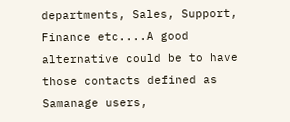departments, Sales, Support, Finance etc....A good alternative could be to have those contacts defined as Samanage users,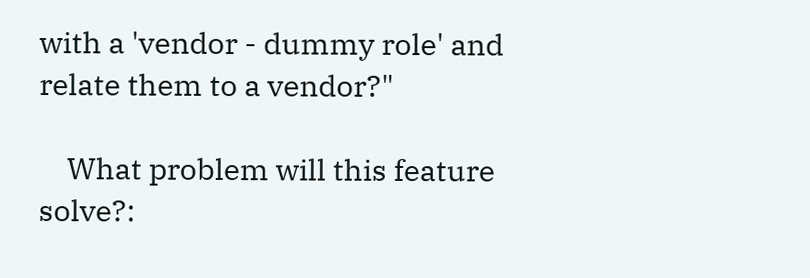with a 'vendor - dummy role' and relate them to a vendor?"

    What problem will this feature solve?: